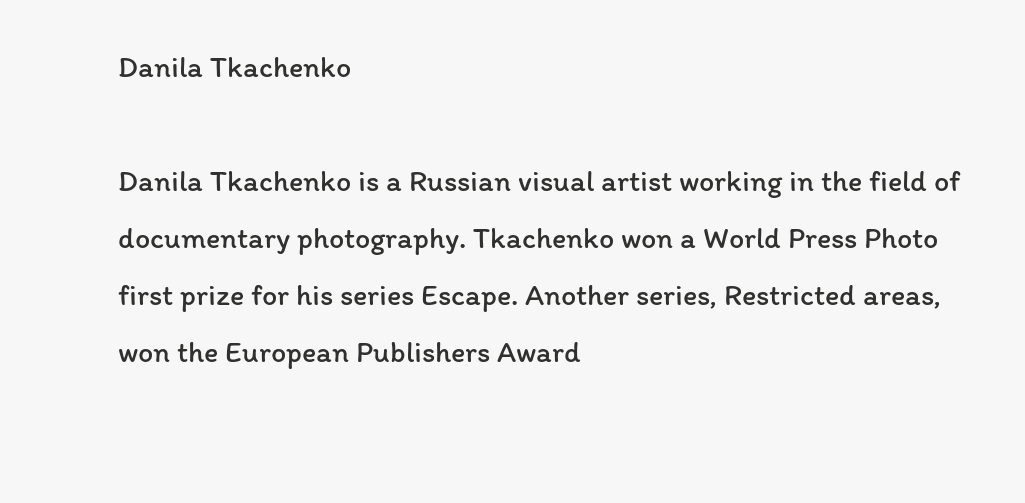Danila Tkachenko

Danila Tkachenko is a Russian visual artist working in the field of documentary photography. Tkachenko won a World Press Photo first prize for his series Escape. Another series, Restricted areas, won the European Publishers Award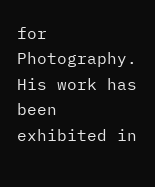for Photography. His work has been exhibited in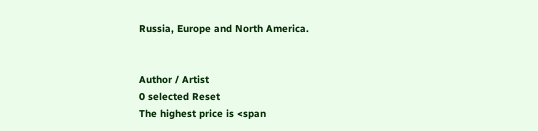Russia, Europe and North America.


Author / Artist
0 selected Reset
The highest price is <span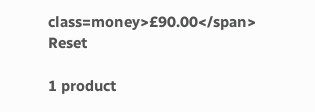class=money>£90.00</span> Reset

1 product